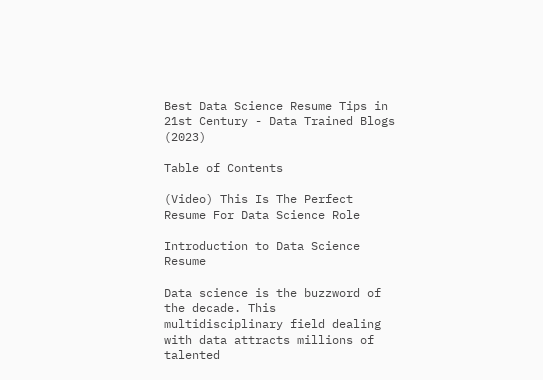Best Data Science Resume Tips in 21st Century - Data Trained Blogs (2023)

Table of Contents

(Video) This Is The Perfect Resume For Data Science Role

Introduction to Data Science Resume

Data science is the buzzword of the decade. This multidisciplinary field dealing with data attracts millions of talented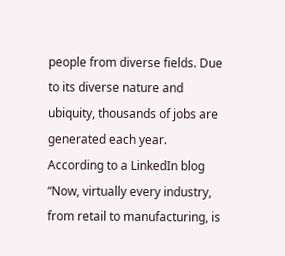people from diverse fields. Due to its diverse nature and ubiquity, thousands of jobs are generated each year. According to a LinkedIn blog “Now, virtually every industry, from retail to manufacturing, is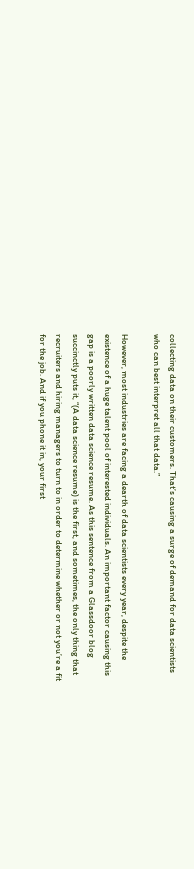collecting data on their customers. That’s causing a surge of demand for data scientists who can best interpret all that data.”

However, most industries are facing a dearth of data scientists every year, despite the existence of a huge talent pool of interested individuals. An important factor causing this gap is a poorly written data science resume. As this sentence from a Glassdoor blog succinctly puts it, “(A data science resume) is the first, and sometimes, the only thing that recruiters and hiring managers to turn to in order to determine whether or not you’re a fit for the job. And if you phone it in, your first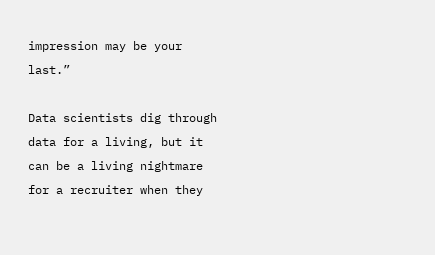impression may be your last.”

Data scientists dig through data for a living, but it can be a living nightmare for a recruiter when they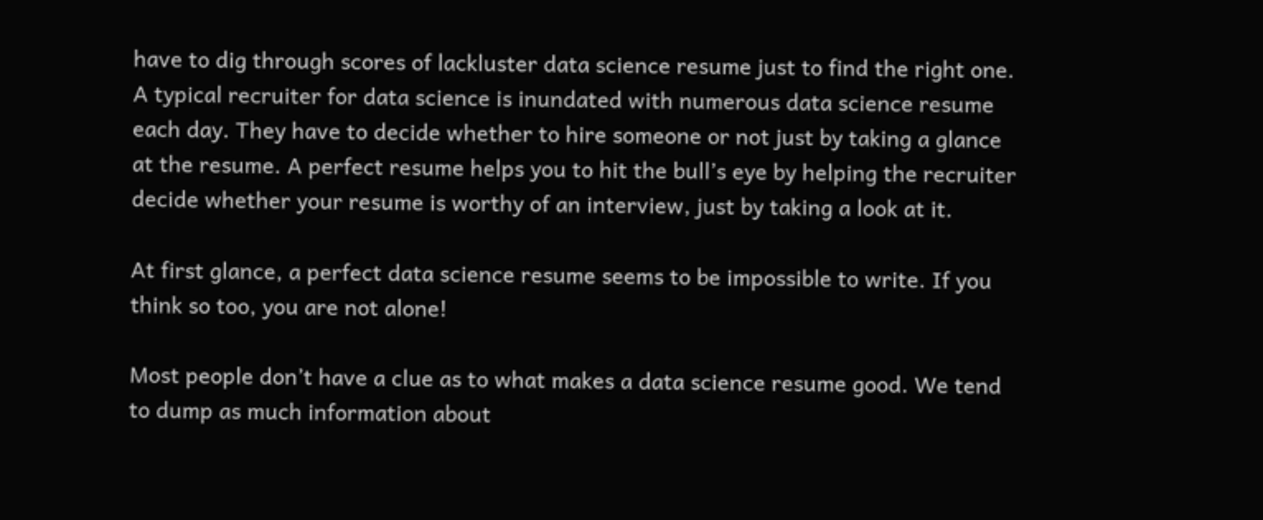have to dig through scores of lackluster data science resume just to find the right one. A typical recruiter for data science is inundated with numerous data science resume each day. They have to decide whether to hire someone or not just by taking a glance at the resume. A perfect resume helps you to hit the bull’s eye by helping the recruiter decide whether your resume is worthy of an interview, just by taking a look at it.

At first glance, a perfect data science resume seems to be impossible to write. If you think so too, you are not alone!

Most people don’t have a clue as to what makes a data science resume good. We tend to dump as much information about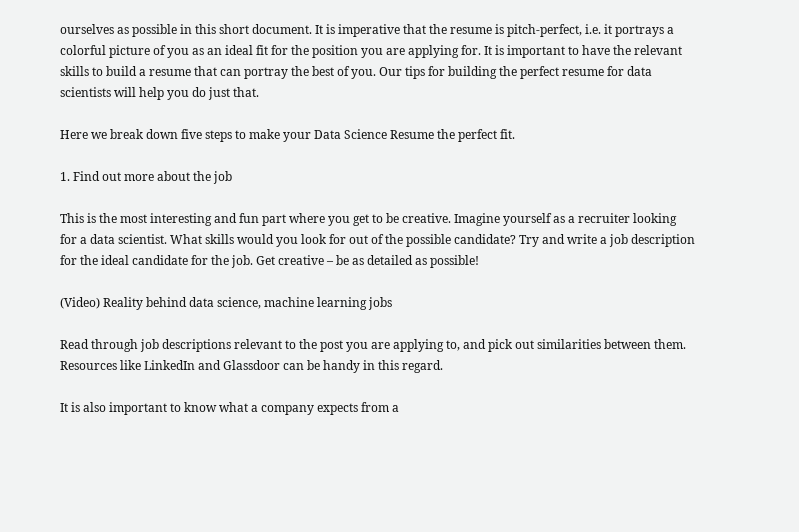ourselves as possible in this short document. It is imperative that the resume is pitch-perfect, i.e. it portrays a colorful picture of you as an ideal fit for the position you are applying for. It is important to have the relevant skills to build a resume that can portray the best of you. Our tips for building the perfect resume for data scientists will help you do just that.

Here we break down five steps to make your Data Science Resume the perfect fit.

1. Find out more about the job

This is the most interesting and fun part where you get to be creative. Imagine yourself as a recruiter looking for a data scientist. What skills would you look for out of the possible candidate? Try and write a job description for the ideal candidate for the job. Get creative – be as detailed as possible!

(Video) Reality behind data science, machine learning jobs

Read through job descriptions relevant to the post you are applying to, and pick out similarities between them. Resources like LinkedIn and Glassdoor can be handy in this regard.

It is also important to know what a company expects from a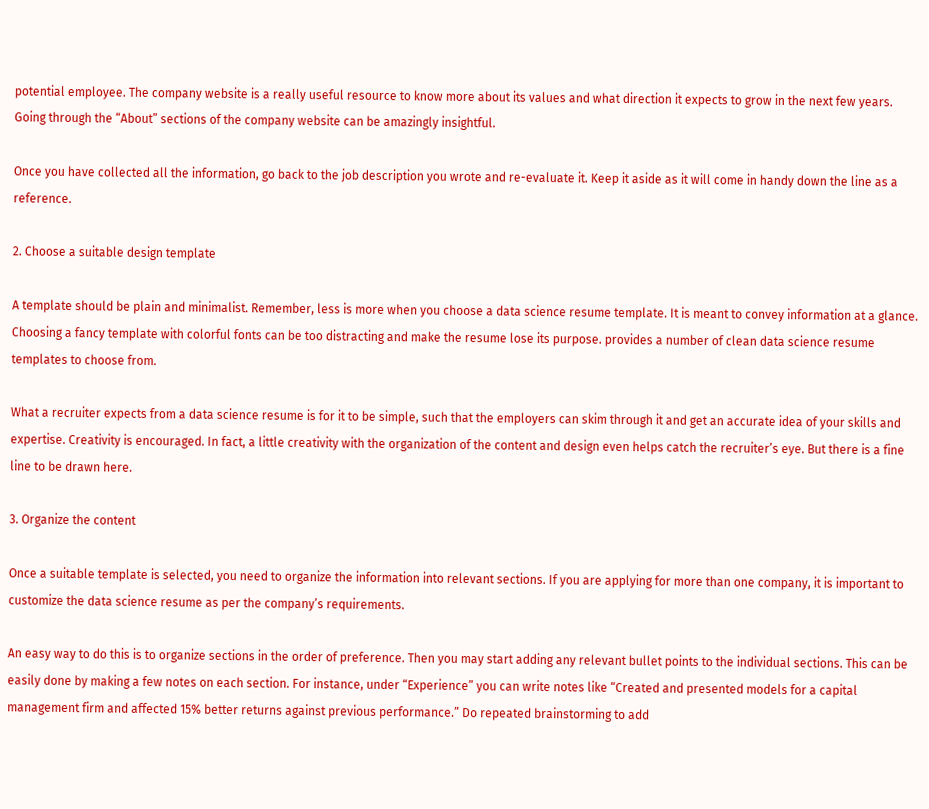potential employee. The company website is a really useful resource to know more about its values and what direction it expects to grow in the next few years. Going through the “About” sections of the company website can be amazingly insightful.

Once you have collected all the information, go back to the job description you wrote and re-evaluate it. Keep it aside as it will come in handy down the line as a reference.

2. Choose a suitable design template

A template should be plain and minimalist. Remember, less is more when you choose a data science resume template. It is meant to convey information at a glance. Choosing a fancy template with colorful fonts can be too distracting and make the resume lose its purpose. provides a number of clean data science resume templates to choose from.

What a recruiter expects from a data science resume is for it to be simple, such that the employers can skim through it and get an accurate idea of your skills and expertise. Creativity is encouraged. In fact, a little creativity with the organization of the content and design even helps catch the recruiter’s eye. But there is a fine line to be drawn here.

3. Organize the content

Once a suitable template is selected, you need to organize the information into relevant sections. If you are applying for more than one company, it is important to customize the data science resume as per the company’s requirements.

An easy way to do this is to organize sections in the order of preference. Then you may start adding any relevant bullet points to the individual sections. This can be easily done by making a few notes on each section. For instance, under “Experience” you can write notes like “Created and presented models for a capital management firm and affected 15% better returns against previous performance.” Do repeated brainstorming to add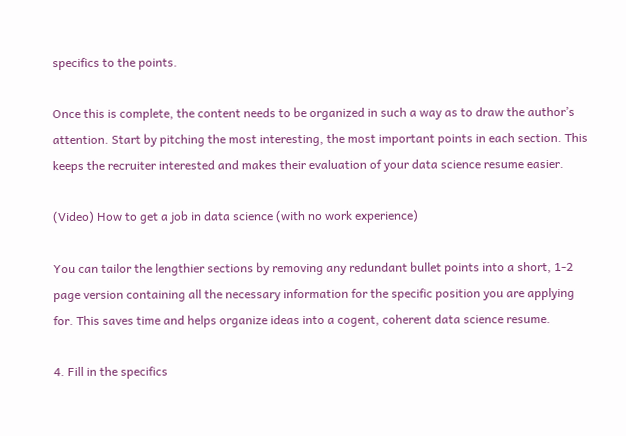specifics to the points.

Once this is complete, the content needs to be organized in such a way as to draw the author’s attention. Start by pitching the most interesting, the most important points in each section. This keeps the recruiter interested and makes their evaluation of your data science resume easier.

(Video) How to get a job in data science (with no work experience)

You can tailor the lengthier sections by removing any redundant bullet points into a short, 1-2 page version containing all the necessary information for the specific position you are applying for. This saves time and helps organize ideas into a cogent, coherent data science resume.

4. Fill in the specifics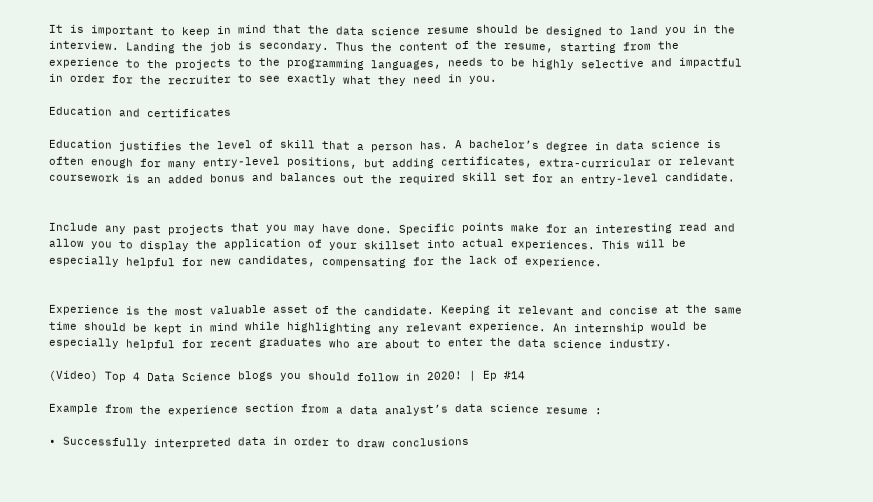It is important to keep in mind that the data science resume should be designed to land you in the interview. Landing the job is secondary. Thus the content of the resume, starting from the experience to the projects to the programming languages, needs to be highly selective and impactful in order for the recruiter to see exactly what they need in you.

Education and certificates

Education justifies the level of skill that a person has. A bachelor’s degree in data science is often enough for many entry-level positions, but adding certificates, extra-curricular or relevant coursework is an added bonus and balances out the required skill set for an entry-level candidate.


Include any past projects that you may have done. Specific points make for an interesting read and allow you to display the application of your skillset into actual experiences. This will be especially helpful for new candidates, compensating for the lack of experience.


Experience is the most valuable asset of the candidate. Keeping it relevant and concise at the same time should be kept in mind while highlighting any relevant experience. An internship would be especially helpful for recent graduates who are about to enter the data science industry.

(Video) Top 4 Data Science blogs you should follow in 2020! | Ep #14

Example from the experience section from a data analyst’s data science resume :

• Successfully interpreted data in order to draw conclusions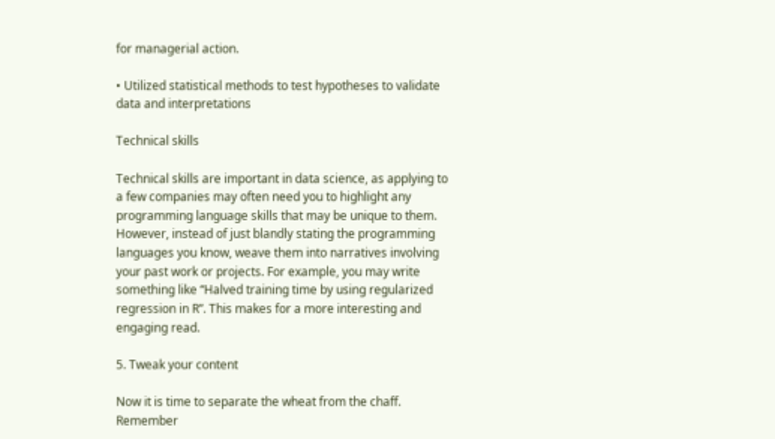for managerial action.

• Utilized statistical methods to test hypotheses to validate data and interpretations

Technical skills

Technical skills are important in data science, as applying to a few companies may often need you to highlight any programming language skills that may be unique to them. However, instead of just blandly stating the programming languages you know, weave them into narratives involving your past work or projects. For example, you may write something like “Halved training time by using regularized regression in R”. This makes for a more interesting and engaging read.

5. Tweak your content

Now it is time to separate the wheat from the chaff. Remember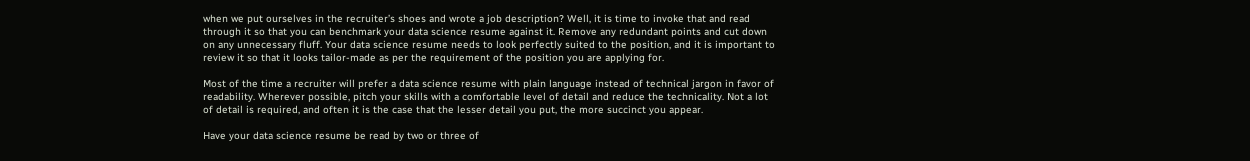when we put ourselves in the recruiter’s shoes and wrote a job description? Well, it is time to invoke that and read through it so that you can benchmark your data science resume against it. Remove any redundant points and cut down on any unnecessary fluff. Your data science resume needs to look perfectly suited to the position, and it is important to review it so that it looks tailor-made as per the requirement of the position you are applying for.

Most of the time a recruiter will prefer a data science resume with plain language instead of technical jargon in favor of readability. Wherever possible, pitch your skills with a comfortable level of detail and reduce the technicality. Not a lot of detail is required, and often it is the case that the lesser detail you put, the more succinct you appear.

Have your data science resume be read by two or three of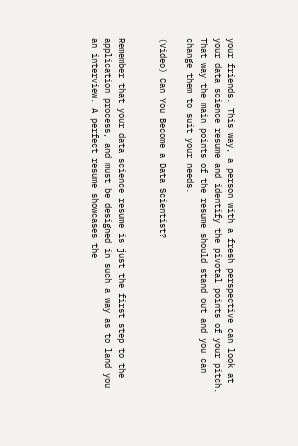your friends. This way, a person with a fresh perspective can look at your data science resume and identify the pivotal points of your pitch. That way the main points of the resume should stand out and you can change them to suit your needs.

(Video) Can You Become a Data Scientist?


Remember that your data science resume is just the first step to the application process, and must be designed in such a way as to land you an interview. A perfect resume showcases the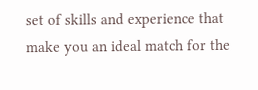set of skills and experience that make you an ideal match for the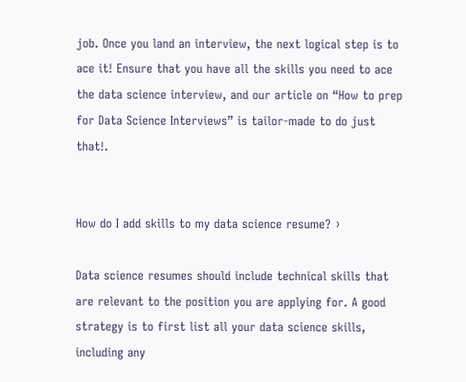job. Once you land an interview, the next logical step is to ace it! Ensure that you have all the skills you need to ace the data science interview, and our article on “How to prep for Data Science Interviews” is tailor-made to do just that!.


How do I add skills to my data science resume? ›

Data science resumes should include technical skills that are relevant to the position you are applying for. A good strategy is to first list all your data science skills, including any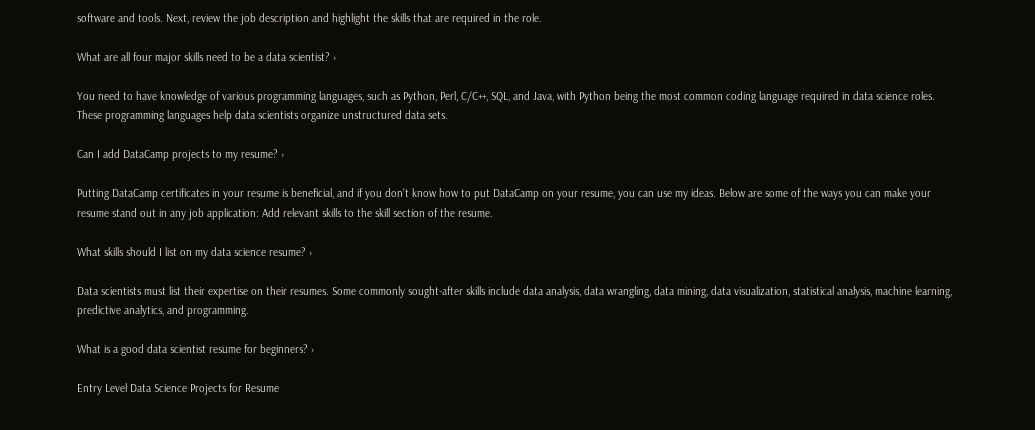software and tools. Next, review the job description and highlight the skills that are required in the role.

What are all four major skills need to be a data scientist? ›

You need to have knowledge of various programming languages, such as Python, Perl, C/C++, SQL, and Java, with Python being the most common coding language required in data science roles. These programming languages help data scientists organize unstructured data sets.

Can I add DataCamp projects to my resume? ›

Putting DataCamp certificates in your resume is beneficial, and if you don't know how to put DataCamp on your resume, you can use my ideas. Below are some of the ways you can make your resume stand out in any job application: Add relevant skills to the skill section of the resume.

What skills should I list on my data science resume? ›

Data scientists must list their expertise on their resumes. Some commonly sought-after skills include data analysis, data wrangling, data mining, data visualization, statistical analysis, machine learning, predictive analytics, and programming.

What is a good data scientist resume for beginners? ›

Entry Level Data Science Projects for Resume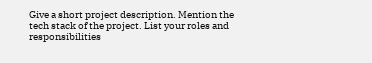Give a short project description. Mention the tech stack of the project. List your roles and responsibilities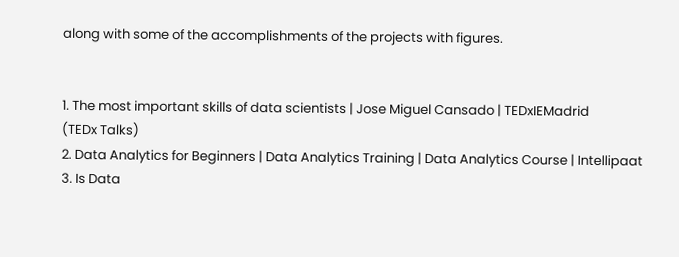along with some of the accomplishments of the projects with figures.


1. The most important skills of data scientists | Jose Miguel Cansado | TEDxIEMadrid
(TEDx Talks)
2. Data Analytics for Beginners | Data Analytics Training | Data Analytics Course | Intellipaat
3. Is Data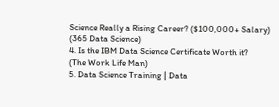Science Really a Rising Career? ($100,000+ Salary)
(365 Data Science)
4. Is the IBM Data Science Certificate Worth it?
(The Work Life Man)
5. Data Science Training | Data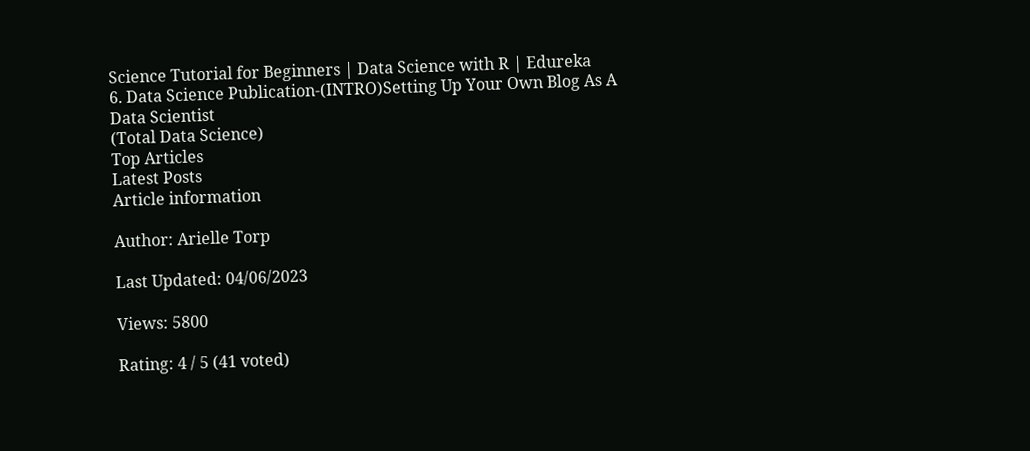Science Tutorial for Beginners | Data Science with R | Edureka
6. Data Science Publication-(INTRO)Setting Up Your Own Blog As A Data Scientist
(Total Data Science)
Top Articles
Latest Posts
Article information

Author: Arielle Torp

Last Updated: 04/06/2023

Views: 5800

Rating: 4 / 5 (41 voted)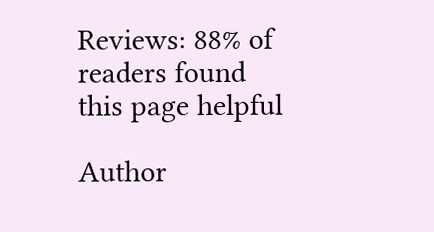Reviews: 88% of readers found this page helpful

Author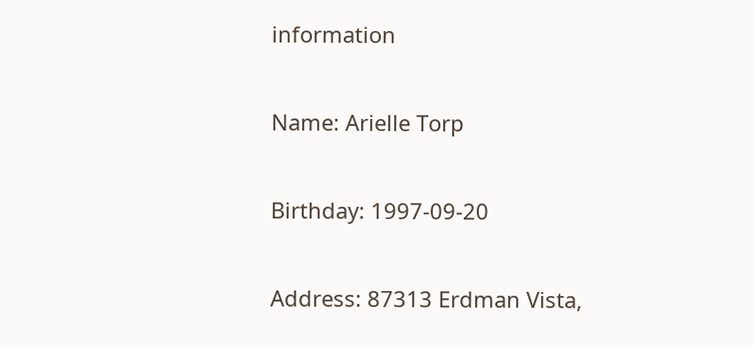information

Name: Arielle Torp

Birthday: 1997-09-20

Address: 87313 Erdman Vista,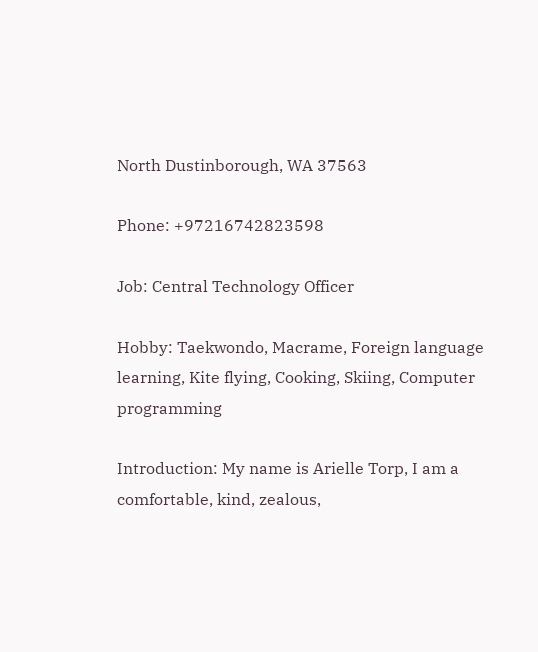North Dustinborough, WA 37563

Phone: +97216742823598

Job: Central Technology Officer

Hobby: Taekwondo, Macrame, Foreign language learning, Kite flying, Cooking, Skiing, Computer programming

Introduction: My name is Arielle Torp, I am a comfortable, kind, zealous,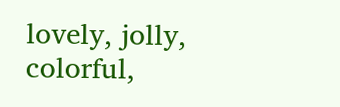lovely, jolly, colorful,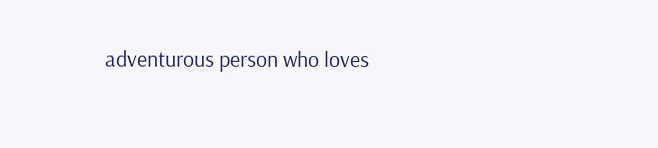adventurous person who loves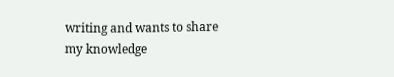writing and wants to share my knowledge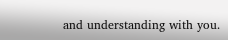and understanding with you.